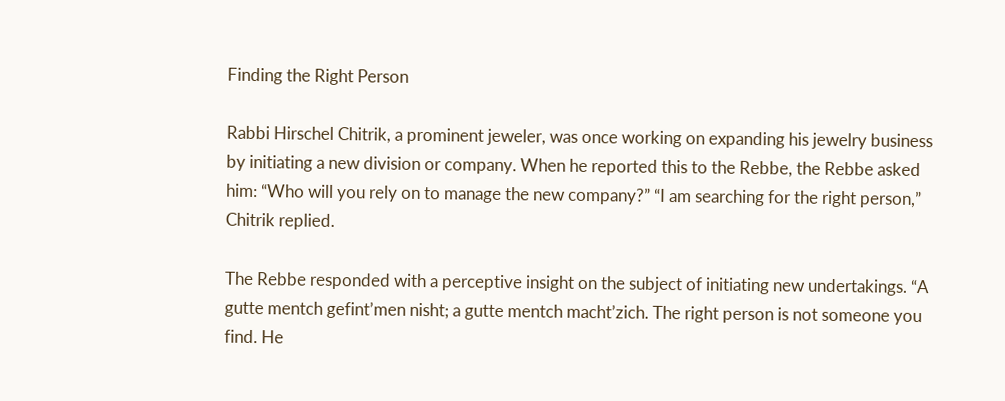Finding the Right Person

Rabbi Hirschel Chitrik, a prominent jeweler, was once working on expanding his jewelry business by initiating a new division or company. When he reported this to the Rebbe, the Rebbe asked him: “Who will you rely on to manage the new company?” “I am searching for the right person,” Chitrik replied.

The Rebbe responded with a perceptive insight on the subject of initiating new undertakings. “A gutte mentch gefint’men nisht; a gutte mentch macht’zich. The right person is not someone you find. He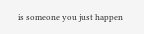is someone you just happen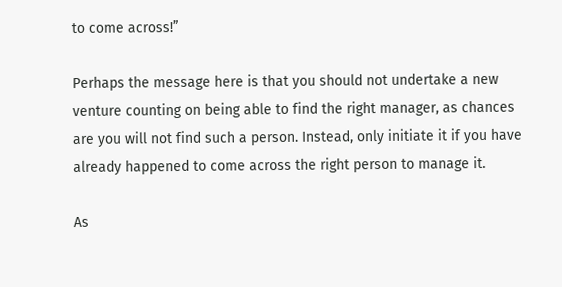to come across!”

Perhaps the message here is that you should not undertake a new venture counting on being able to find the right manager, as chances are you will not find such a person. Instead, only initiate it if you have already happened to come across the right person to manage it.

As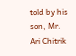told by his son, Mr. Ari Chitrik